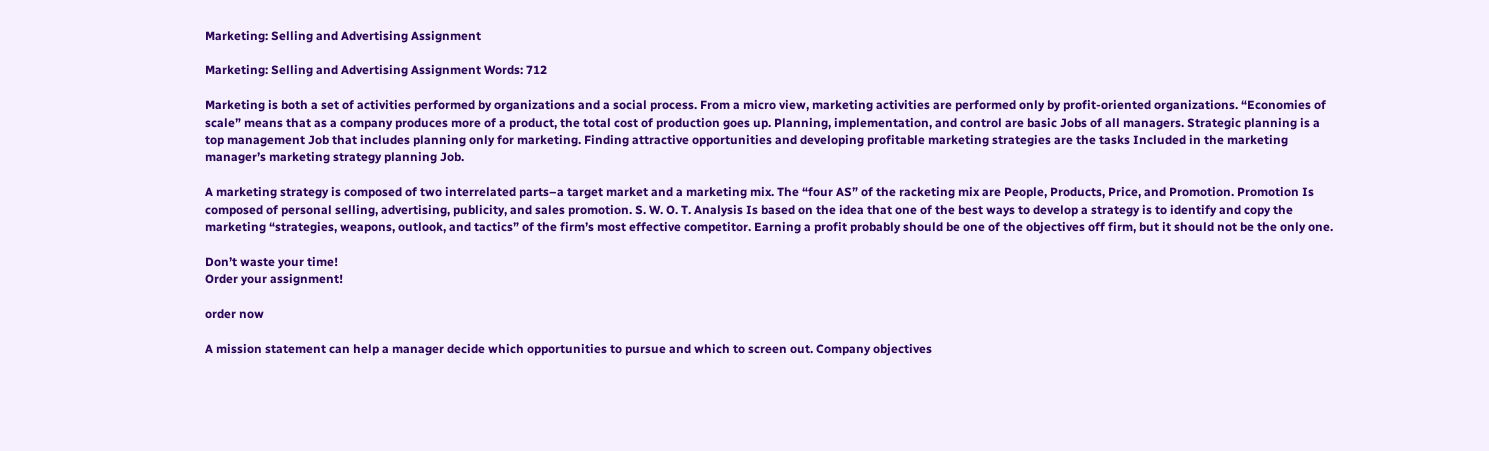Marketing: Selling and Advertising Assignment

Marketing: Selling and Advertising Assignment Words: 712

Marketing is both a set of activities performed by organizations and a social process. From a micro view, marketing activities are performed only by profit-oriented organizations. “Economies of scale” means that as a company produces more of a product, the total cost of production goes up. Planning, implementation, and control are basic Jobs of all managers. Strategic planning is a top management Job that includes planning only for marketing. Finding attractive opportunities and developing profitable marketing strategies are the tasks Included in the marketing manager’s marketing strategy planning Job.

A marketing strategy is composed of two interrelated parts–a target market and a marketing mix. The “four AS” of the racketing mix are People, Products, Price, and Promotion. Promotion Is composed of personal selling, advertising, publicity, and sales promotion. S. W. O. T. Analysis Is based on the idea that one of the best ways to develop a strategy is to identify and copy the marketing “strategies, weapons, outlook, and tactics” of the firm’s most effective competitor. Earning a profit probably should be one of the objectives off firm, but it should not be the only one.

Don’t waste your time!
Order your assignment!

order now

A mission statement can help a manager decide which opportunities to pursue and which to screen out. Company objectives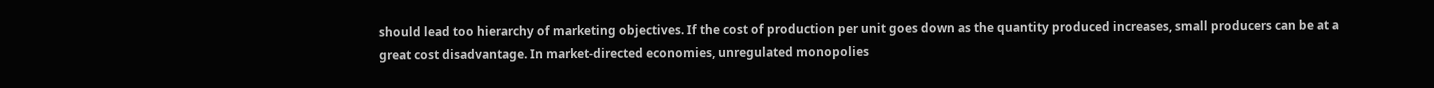should lead too hierarchy of marketing objectives. If the cost of production per unit goes down as the quantity produced increases, small producers can be at a great cost disadvantage. In market-directed economies, unregulated monopolies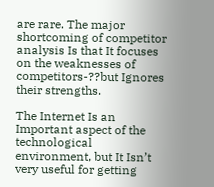are rare. The major shortcoming of competitor analysis Is that It focuses on the weaknesses of competitors-??but Ignores their strengths.

The Internet Is an Important aspect of the technological environment, but It Isn’t very useful for getting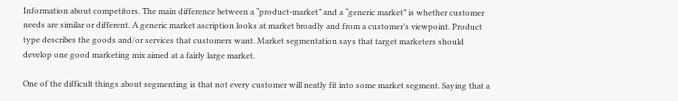Information about competitors. The main difference between a “product-market” and a “generic market” is whether customer needs are similar or different. A generic market ascription looks at market broadly and from a customer’s viewpoint. Product type describes the goods and/or services that customers want. Market segmentation says that target marketers should develop one good marketing mix aimed at a fairly large market.

One of the difficult things about segmenting is that not every customer will neatly fit into some market segment. Saying that a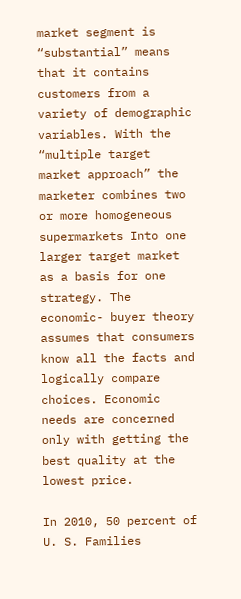market segment is “substantial” means that it contains customers from a variety of demographic variables. With the “multiple target market approach” the marketer combines two or more homogeneous supermarkets Into one larger target market as a basis for one strategy. The economic- buyer theory assumes that consumers know all the facts and logically compare choices. Economic needs are concerned only with getting the best quality at the lowest price.

In 2010, 50 percent of U. S. Families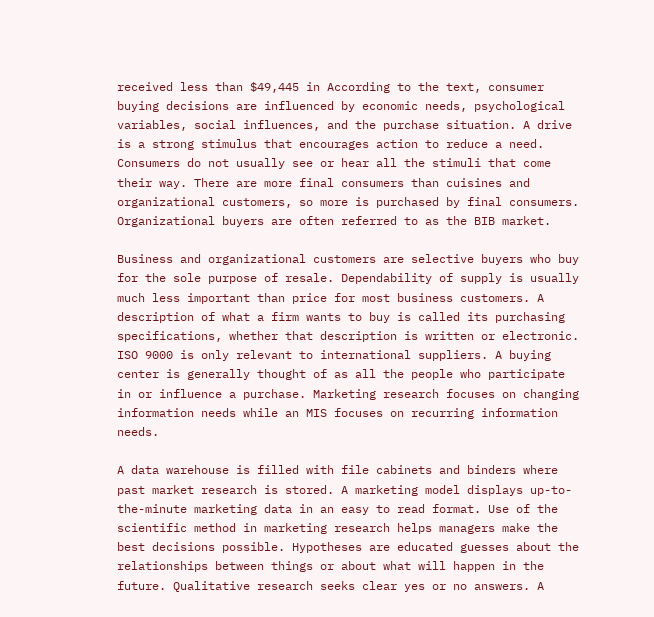received less than $49,445 in According to the text, consumer buying decisions are influenced by economic needs, psychological variables, social influences, and the purchase situation. A drive is a strong stimulus that encourages action to reduce a need. Consumers do not usually see or hear all the stimuli that come their way. There are more final consumers than cuisines and organizational customers, so more is purchased by final consumers. Organizational buyers are often referred to as the BIB market.

Business and organizational customers are selective buyers who buy for the sole purpose of resale. Dependability of supply is usually much less important than price for most business customers. A description of what a firm wants to buy is called its purchasing specifications, whether that description is written or electronic. ISO 9000 is only relevant to international suppliers. A buying center is generally thought of as all the people who participate in or influence a purchase. Marketing research focuses on changing information needs while an MIS focuses on recurring information needs.

A data warehouse is filled with file cabinets and binders where past market research is stored. A marketing model displays up-to-the-minute marketing data in an easy to read format. Use of the scientific method in marketing research helps managers make the best decisions possible. Hypotheses are educated guesses about the relationships between things or about what will happen in the future. Qualitative research seeks clear yes or no answers. A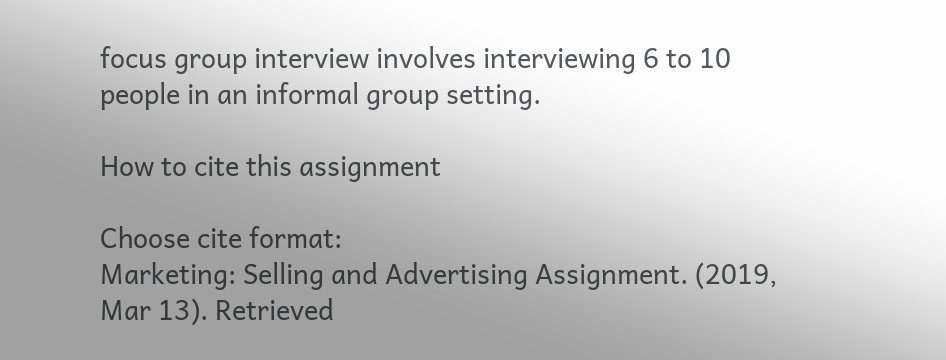focus group interview involves interviewing 6 to 10 people in an informal group setting.

How to cite this assignment

Choose cite format:
Marketing: Selling and Advertising Assignment. (2019, Mar 13). Retrieved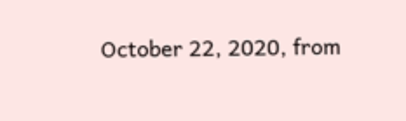October 22, 2020, from